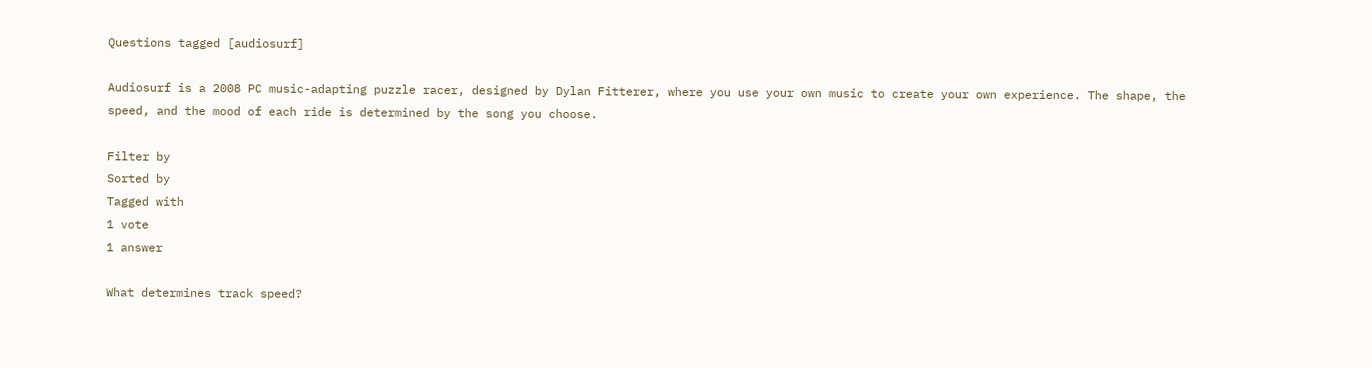Questions tagged [audiosurf]

Audiosurf is a 2008 PC music-adapting puzzle racer, designed by Dylan Fitterer, where you use your own music to create your own experience. The shape, the speed, and the mood of each ride is determined by the song you choose.

Filter by
Sorted by
Tagged with
1 vote
1 answer

What determines track speed?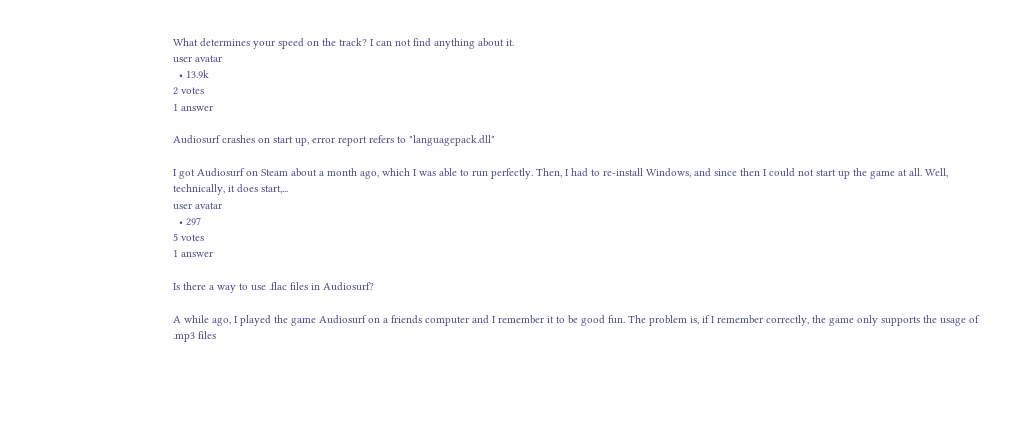What determines your speed on the track? I can not find anything about it.
user avatar
  • 13.9k
2 votes
1 answer

Audiosurf crashes on start up, error report refers to "languagepack.dll"

I got Audiosurf on Steam about a month ago, which I was able to run perfectly. Then, I had to re-install Windows, and since then I could not start up the game at all. Well, technically, it does start,...
user avatar
  • 297
5 votes
1 answer

Is there a way to use .flac files in Audiosurf?

A while ago, I played the game Audiosurf on a friends computer and I remember it to be good fun. The problem is, if I remember correctly, the game only supports the usage of .mp3 files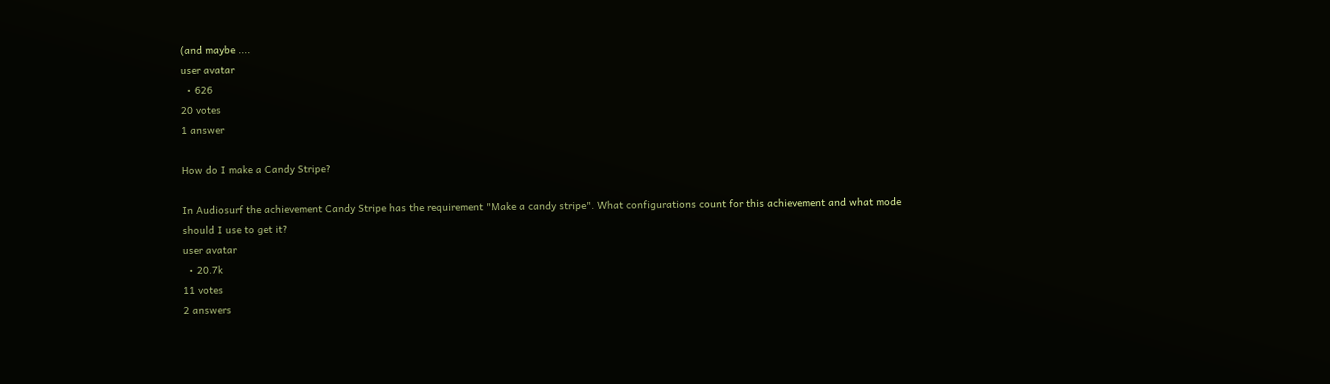(and maybe ....
user avatar
  • 626
20 votes
1 answer

How do I make a Candy Stripe?

In Audiosurf the achievement Candy Stripe has the requirement "Make a candy stripe". What configurations count for this achievement and what mode should I use to get it?
user avatar
  • 20.7k
11 votes
2 answers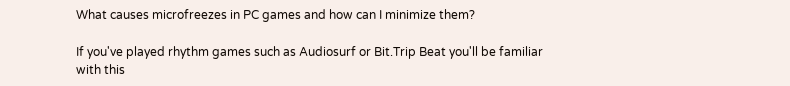What causes microfreezes in PC games and how can I minimize them?

If you've played rhythm games such as Audiosurf or Bit.Trip Beat you'll be familiar with this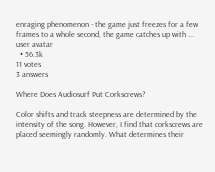enraging phenomenon - the game just freezes for a few frames to a whole second, the game catches up with ...
user avatar
  • 56.3k
11 votes
3 answers

Where Does Audiosurf Put Corkscrews?

Color shifts and track steepness are determined by the intensity of the song. However, I find that corkscrews are placed seemingly randomly. What determines their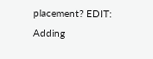placement? EDIT: Adding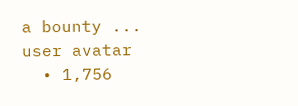a bounty ...
user avatar
  • 1,756